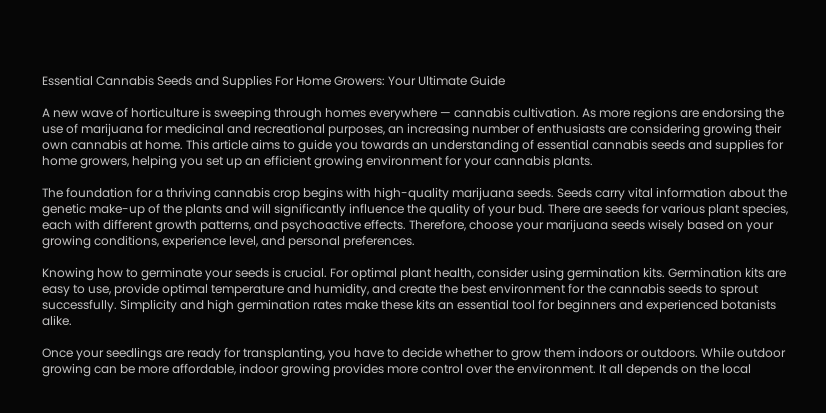Essential Cannabis Seeds and Supplies For Home Growers: Your Ultimate Guide

A new wave of horticulture is sweeping through homes everywhere — cannabis cultivation. As more regions are endorsing the use of marijuana for medicinal and recreational purposes, an increasing number of enthusiasts are considering growing their own cannabis at home. This article aims to guide you towards an understanding of essential cannabis seeds and supplies for home growers, helping you set up an efficient growing environment for your cannabis plants.

The foundation for a thriving cannabis crop begins with high-quality marijuana seeds. Seeds carry vital information about the genetic make-up of the plants and will significantly influence the quality of your bud. There are seeds for various plant species, each with different growth patterns, and psychoactive effects. Therefore, choose your marijuana seeds wisely based on your growing conditions, experience level, and personal preferences.

Knowing how to germinate your seeds is crucial. For optimal plant health, consider using germination kits. Germination kits are easy to use, provide optimal temperature and humidity, and create the best environment for the cannabis seeds to sprout successfully. Simplicity and high germination rates make these kits an essential tool for beginners and experienced botanists alike.

Once your seedlings are ready for transplanting, you have to decide whether to grow them indoors or outdoors. While outdoor growing can be more affordable, indoor growing provides more control over the environment. It all depends on the local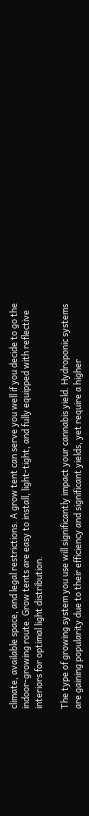climate, available space, and legal restrictions. A grow tent can serve you well if you decide to go the indoor-growing route. Grow tents are easy to install, light-tight, and fully equipped with reflective interiors for optimal light distribution.

The type of growing system you use will significantly impact your cannabis yield. Hydroponic systems are gaining popularity due to their efficiency and significant yields, yet require a higher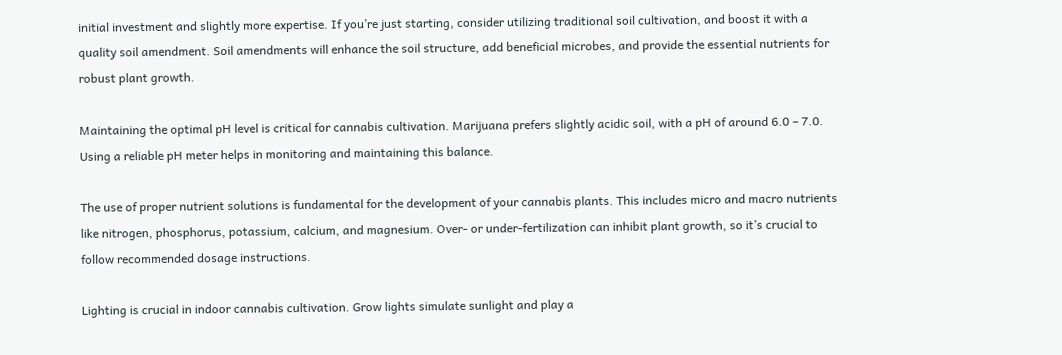initial investment and slightly more expertise. If you’re just starting, consider utilizing traditional soil cultivation, and boost it with a quality soil amendment. Soil amendments will enhance the soil structure, add beneficial microbes, and provide the essential nutrients for robust plant growth.

Maintaining the optimal pH level is critical for cannabis cultivation. Marijuana prefers slightly acidic soil, with a pH of around 6.0 – 7.0. Using a reliable pH meter helps in monitoring and maintaining this balance.

The use of proper nutrient solutions is fundamental for the development of your cannabis plants. This includes micro and macro nutrients like nitrogen, phosphorus, potassium, calcium, and magnesium. Over- or under-fertilization can inhibit plant growth, so it’s crucial to follow recommended dosage instructions.

Lighting is crucial in indoor cannabis cultivation. Grow lights simulate sunlight and play a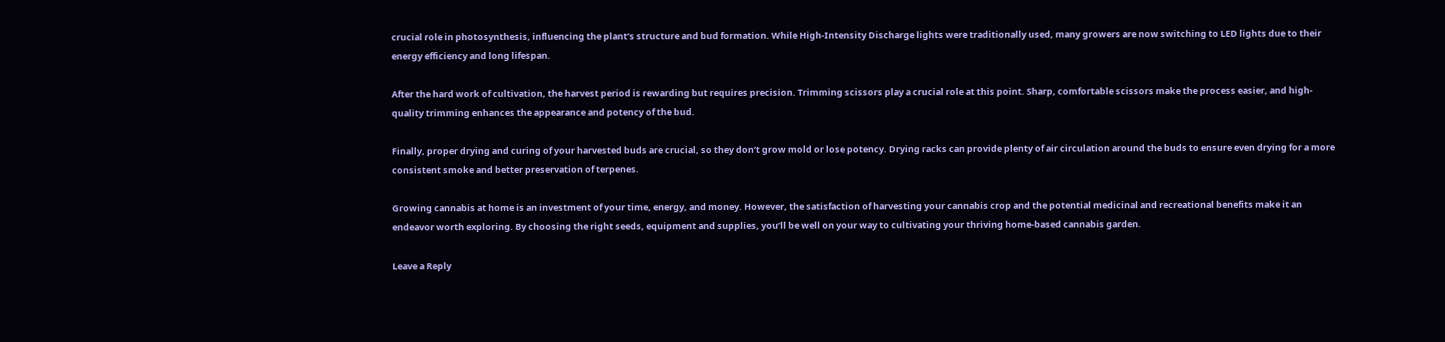crucial role in photosynthesis, influencing the plant’s structure and bud formation. While High-Intensity Discharge lights were traditionally used, many growers are now switching to LED lights due to their energy efficiency and long lifespan.

After the hard work of cultivation, the harvest period is rewarding but requires precision. Trimming scissors play a crucial role at this point. Sharp, comfortable scissors make the process easier, and high-quality trimming enhances the appearance and potency of the bud.

Finally, proper drying and curing of your harvested buds are crucial, so they don’t grow mold or lose potency. Drying racks can provide plenty of air circulation around the buds to ensure even drying for a more consistent smoke and better preservation of terpenes.

Growing cannabis at home is an investment of your time, energy, and money. However, the satisfaction of harvesting your cannabis crop and the potential medicinal and recreational benefits make it an endeavor worth exploring. By choosing the right seeds, equipment and supplies, you’ll be well on your way to cultivating your thriving home-based cannabis garden.

Leave a Reply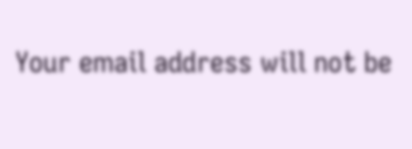Your email address will not be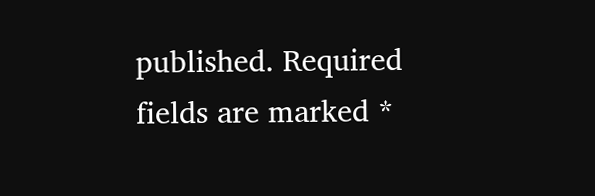published. Required fields are marked *